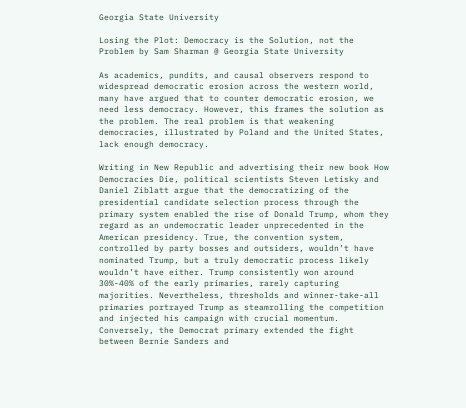Georgia State University

Losing the Plot: Democracy is the Solution, not the Problem by Sam Sharman @ Georgia State University

As academics, pundits, and causal observers respond to widespread democratic erosion across the western world, many have argued that to counter democratic erosion, we need less democracy. However, this frames the solution as the problem. The real problem is that weakening democracies, illustrated by Poland and the United States, lack enough democracy.

Writing in New Republic and advertising their new book How Democracies Die, political scientists Steven Letisky and Daniel Ziblatt argue that the democratizing of the presidential candidate selection process through the primary system enabled the rise of Donald Trump, whom they regard as an undemocratic leader unprecedented in the American presidency. True, the convention system, controlled by party bosses and outsiders, wouldn’t have nominated Trump, but a truly democratic process likely wouldn’t have either. Trump consistently won around 30%-40% of the early primaries, rarely capturing majorities. Nevertheless, thresholds and winner-take-all primaries portrayed Trump as steamrolling the competition and injected his campaign with crucial momentum. Conversely, the Democrat primary extended the fight between Bernie Sanders and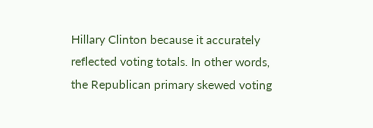Hillary Clinton because it accurately reflected voting totals. In other words, the Republican primary skewed voting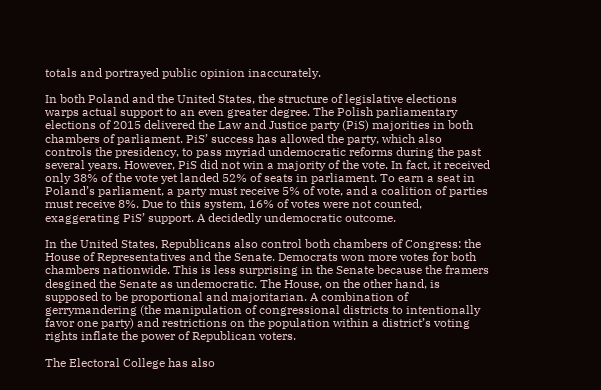totals and portrayed public opinion inaccurately.

In both Poland and the United States, the structure of legislative elections warps actual support to an even greater degree. The Polish parliamentary elections of 2015 delivered the Law and Justice party (PiS) majorities in both chambers of parliament. PiS’ success has allowed the party, which also controls the presidency, to pass myriad undemocratic reforms during the past several years. However, PiS did not win a majority of the vote. In fact, it received only 38% of the vote yet landed 52% of seats in parliament. To earn a seat in Poland’s parliament, a party must receive 5% of vote, and a coalition of parties must receive 8%. Due to this system, 16% of votes were not counted, exaggerating PiS’ support. A decidedly undemocratic outcome.

In the United States, Republicans also control both chambers of Congress: the House of Representatives and the Senate. Democrats won more votes for both chambers nationwide. This is less surprising in the Senate because the framers desgined the Senate as undemocratic. The House, on the other hand, is supposed to be proportional and majoritarian. A combination of gerrymandering (the manipulation of congressional districts to intentionally favor one party) and restrictions on the population within a district’s voting rights inflate the power of Republican voters.

The Electoral College has also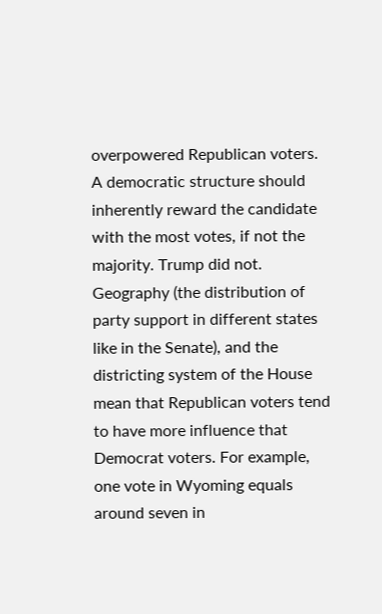overpowered Republican voters. A democratic structure should inherently reward the candidate with the most votes, if not the majority. Trump did not. Geography (the distribution of party support in different states like in the Senate), and the districting system of the House mean that Republican voters tend to have more influence that Democrat voters. For example, one vote in Wyoming equals around seven in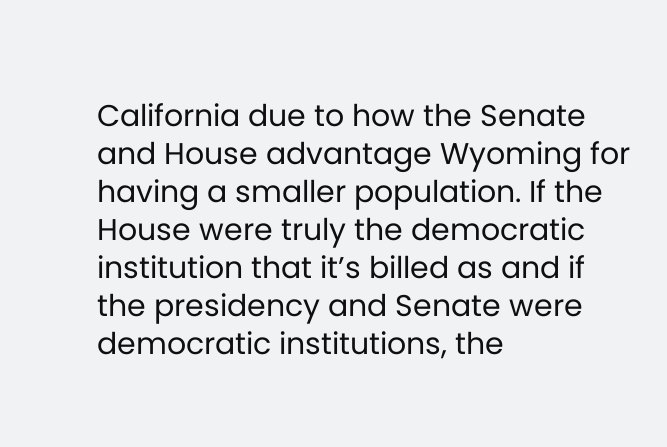California due to how the Senate and House advantage Wyoming for having a smaller population. If the House were truly the democratic institution that it’s billed as and if the presidency and Senate were democratic institutions, the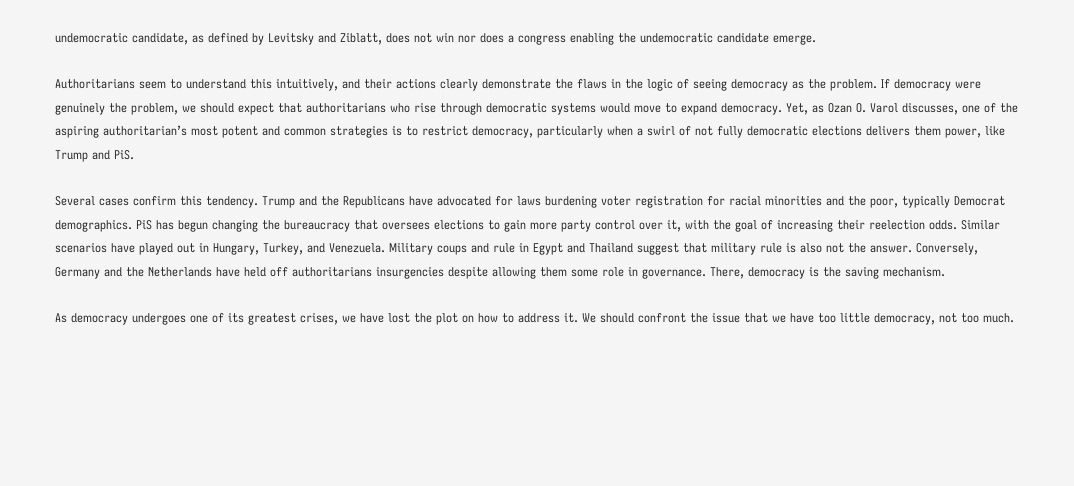undemocratic candidate, as defined by Levitsky and Ziblatt, does not win nor does a congress enabling the undemocratic candidate emerge.

Authoritarians seem to understand this intuitively, and their actions clearly demonstrate the flaws in the logic of seeing democracy as the problem. If democracy were genuinely the problem, we should expect that authoritarians who rise through democratic systems would move to expand democracy. Yet, as Ozan O. Varol discusses, one of the aspiring authoritarian’s most potent and common strategies is to restrict democracy, particularly when a swirl of not fully democratic elections delivers them power, like Trump and PiS.

Several cases confirm this tendency. Trump and the Republicans have advocated for laws burdening voter registration for racial minorities and the poor, typically Democrat demographics. PiS has begun changing the bureaucracy that oversees elections to gain more party control over it, with the goal of increasing their reelection odds. Similar scenarios have played out in Hungary, Turkey, and Venezuela. Military coups and rule in Egypt and Thailand suggest that military rule is also not the answer. Conversely, Germany and the Netherlands have held off authoritarians insurgencies despite allowing them some role in governance. There, democracy is the saving mechanism.

As democracy undergoes one of its greatest crises, we have lost the plot on how to address it. We should confront the issue that we have too little democracy, not too much.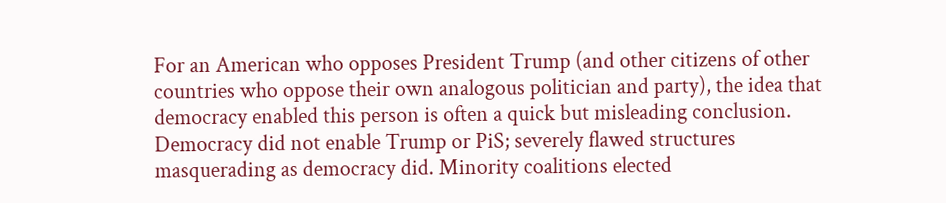For an American who opposes President Trump (and other citizens of other countries who oppose their own analogous politician and party), the idea that democracy enabled this person is often a quick but misleading conclusion. Democracy did not enable Trump or PiS; severely flawed structures masquerading as democracy did. Minority coalitions elected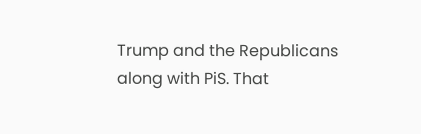Trump and the Republicans along with PiS. That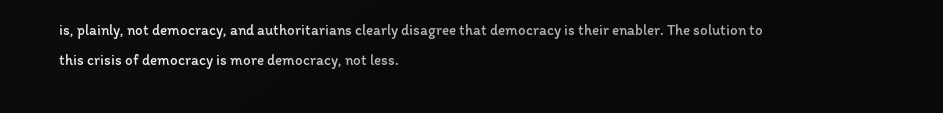is, plainly, not democracy, and authoritarians clearly disagree that democracy is their enabler. The solution to this crisis of democracy is more democracy, not less.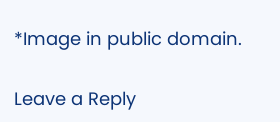*Image in public domain.

Leave a Reply